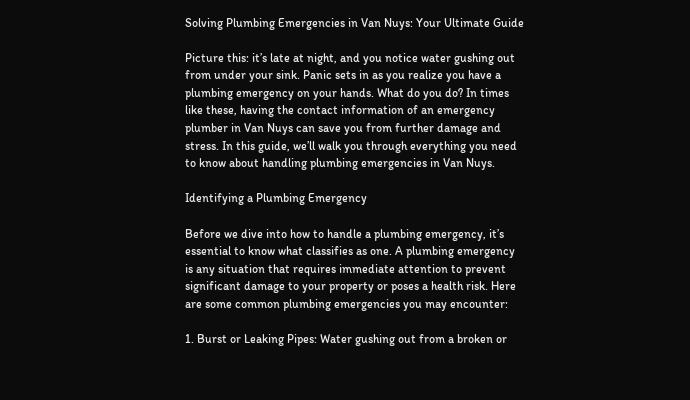Solving Plumbing Emergencies in Van Nuys: Your Ultimate Guide

Picture this: it’s late at night, and you notice water gushing out from under your sink. Panic sets in as you realize you have a plumbing emergency on your hands. What do you do? In times like these, having the contact information of an emergency plumber in Van Nuys can save you from further damage and stress. In this guide, we’ll walk you through everything you need to know about handling plumbing emergencies in Van Nuys.

Identifying a Plumbing Emergency

Before we dive into how to handle a plumbing emergency, it’s essential to know what classifies as one. A plumbing emergency is any situation that requires immediate attention to prevent significant damage to your property or poses a health risk. Here are some common plumbing emergencies you may encounter:

1. Burst or Leaking Pipes: Water gushing out from a broken or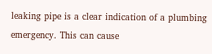leaking pipe is a clear indication of a plumbing emergency. This can cause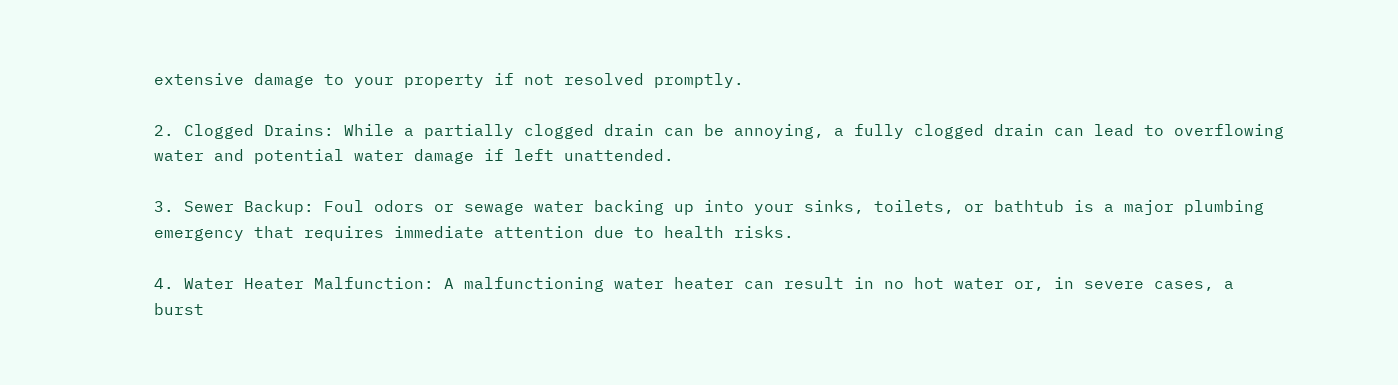extensive damage to your property if not resolved promptly.

2. Clogged Drains: While a partially clogged drain can be annoying, a fully clogged drain can lead to overflowing water and potential water damage if left unattended.

3. Sewer Backup: Foul odors or sewage water backing up into your sinks, toilets, or bathtub is a major plumbing emergency that requires immediate attention due to health risks.

4. Water Heater Malfunction: A malfunctioning water heater can result in no hot water or, in severe cases, a burst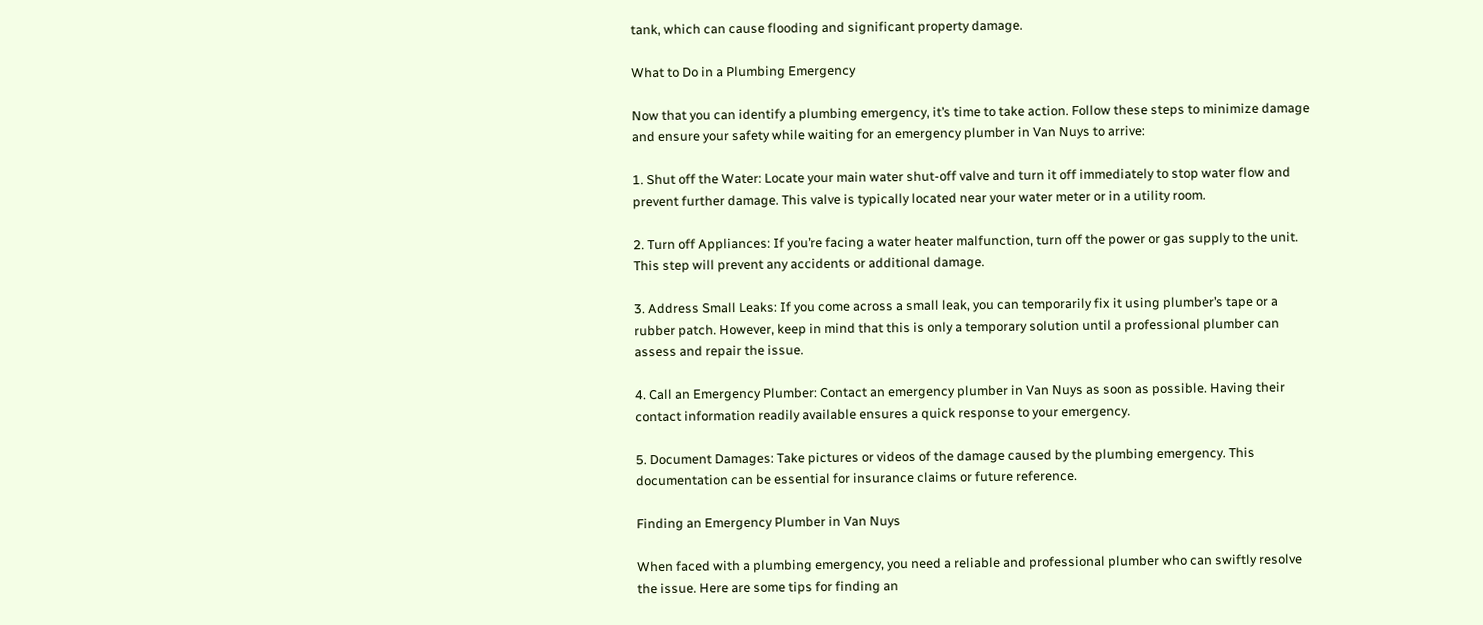tank, which can cause flooding and significant property damage.

What to Do in a Plumbing Emergency

Now that you can identify a plumbing emergency, it’s time to take action. Follow these steps to minimize damage and ensure your safety while waiting for an emergency plumber in Van Nuys to arrive:

1. Shut off the Water: Locate your main water shut-off valve and turn it off immediately to stop water flow and prevent further damage. This valve is typically located near your water meter or in a utility room.

2. Turn off Appliances: If you’re facing a water heater malfunction, turn off the power or gas supply to the unit. This step will prevent any accidents or additional damage.

3. Address Small Leaks: If you come across a small leak, you can temporarily fix it using plumber’s tape or a rubber patch. However, keep in mind that this is only a temporary solution until a professional plumber can assess and repair the issue.

4. Call an Emergency Plumber: Contact an emergency plumber in Van Nuys as soon as possible. Having their contact information readily available ensures a quick response to your emergency.

5. Document Damages: Take pictures or videos of the damage caused by the plumbing emergency. This documentation can be essential for insurance claims or future reference.

Finding an Emergency Plumber in Van Nuys

When faced with a plumbing emergency, you need a reliable and professional plumber who can swiftly resolve the issue. Here are some tips for finding an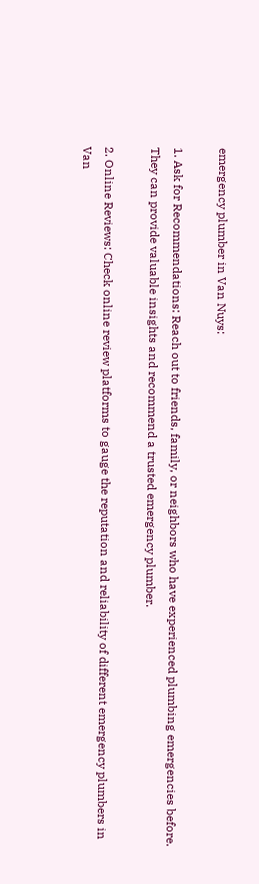emergency plumber in Van Nuys:

1. Ask for Recommendations: Reach out to friends, family, or neighbors who have experienced plumbing emergencies before. They can provide valuable insights and recommend a trusted emergency plumber.

2. Online Reviews: Check online review platforms to gauge the reputation and reliability of different emergency plumbers in Van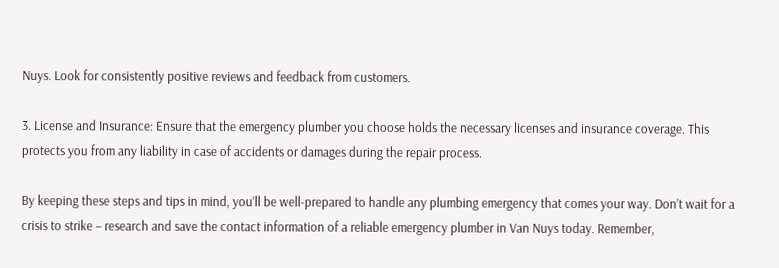Nuys. Look for consistently positive reviews and feedback from customers.

3. License and Insurance: Ensure that the emergency plumber you choose holds the necessary licenses and insurance coverage. This protects you from any liability in case of accidents or damages during the repair process.

By keeping these steps and tips in mind, you’ll be well-prepared to handle any plumbing emergency that comes your way. Don’t wait for a crisis to strike – research and save the contact information of a reliable emergency plumber in Van Nuys today. Remember,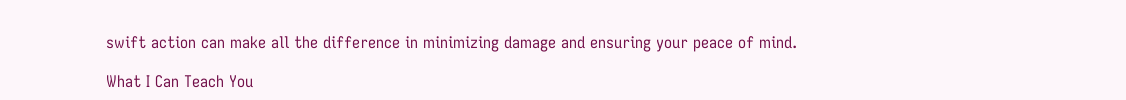swift action can make all the difference in minimizing damage and ensuring your peace of mind.

What I Can Teach You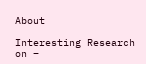About

Interesting Research on –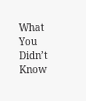What You Didn’t Know